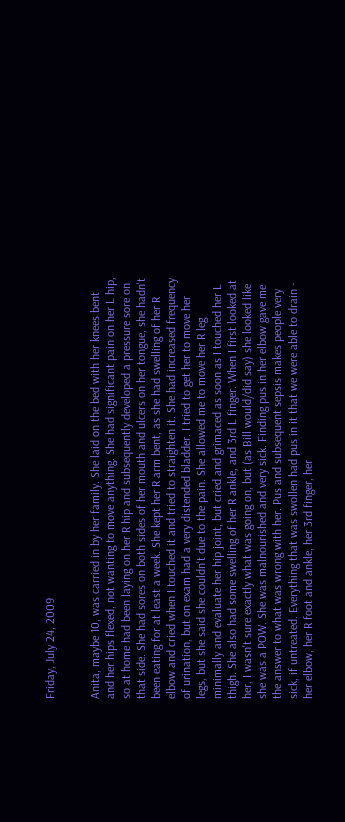Friday, July 24, 2009


Anita, maybe 10, was carried in by her family. She laid on the bed with her knees bent and her hips flexed, not wanting to move anything. She had significant pain on her L hip, so at home had been laying on her R hip and subsequently developed a pressure sore on that side. She had sores on both sides of her mouth and ulcers on her tongue, she hadn't been eating for at least a week. She kept her R arm bent, as she had swelling of her R elbow and cried when I touched it and tried to straighten it. She had increased frequency of urination, but on exam had a very distended bladder. I tried to get her to move her legs, but she said she couldn't due to the pain. She allowed me to move her R leg minimally and evaluate her hip joint, but cried and grimaced as soon as I touched her L thigh. She also had some swelling of her R ankle, and 3rd L finger. When I first looked at her, I wasn't sure exactly what was going on, but (as Bill would/did say) she looked like she was a POW. She was malnourished and very sick. Finding pus in her elbow gave me the answer to what was wrong with her. Pus and subsequent sepsis makes people very sick, if untreated. Everything that was swollen had pus in it that we were able to drain - her elbow, her R foot and ankle, her 3rd finger, her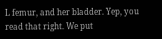L femur, and her bladder. Yep, you read that right. We put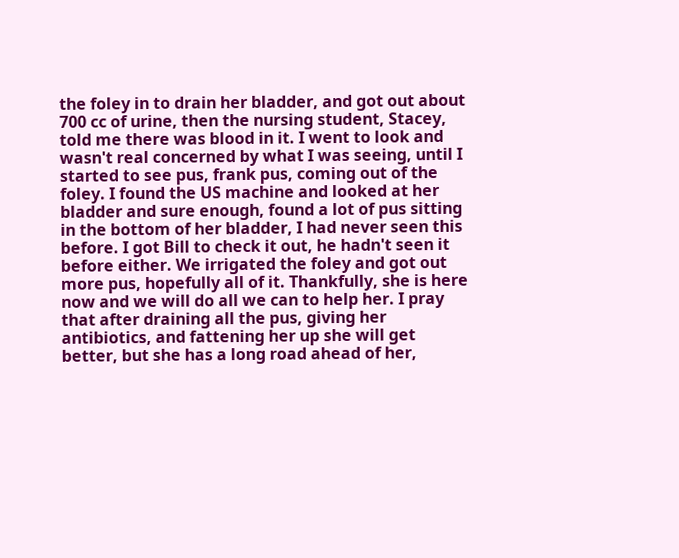the foley in to drain her bladder, and got out about 700 cc of urine, then the nursing student, Stacey, told me there was blood in it. I went to look and wasn't real concerned by what I was seeing, until I started to see pus, frank pus, coming out of the foley. I found the US machine and looked at her bladder and sure enough, found a lot of pus sitting in the bottom of her bladder, I had never seen this before. I got Bill to check it out, he hadn't seen it before either. We irrigated the foley and got out more pus, hopefully all of it. Thankfully, she is here now and we will do all we can to help her. I pray that after draining all the pus, giving her antibiotics, and fattening her up she will get better, but she has a long road ahead of her,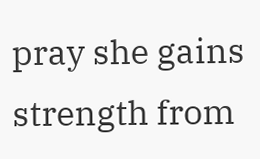pray she gains strength from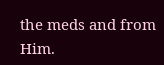the meds and from Him.